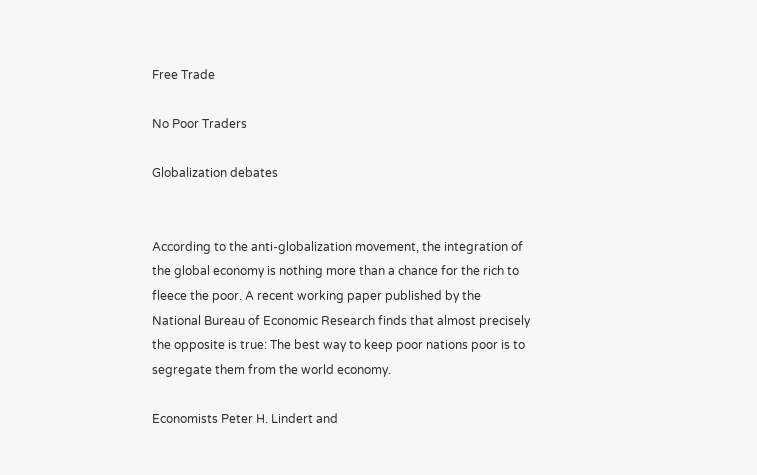Free Trade

No Poor Traders

Globalization debates


According to the anti-globalization movement, the integration of the global economy is nothing more than a chance for the rich to fleece the poor. A recent working paper published by the National Bureau of Economic Research finds that almost precisely the opposite is true: The best way to keep poor nations poor is to segregate them from the world economy.

Economists Peter H. Lindert and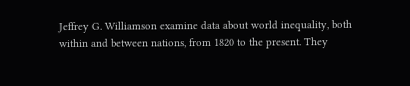Jeffrey G. Williamson examine data about world inequality, both within and between nations, from 1820 to the present. They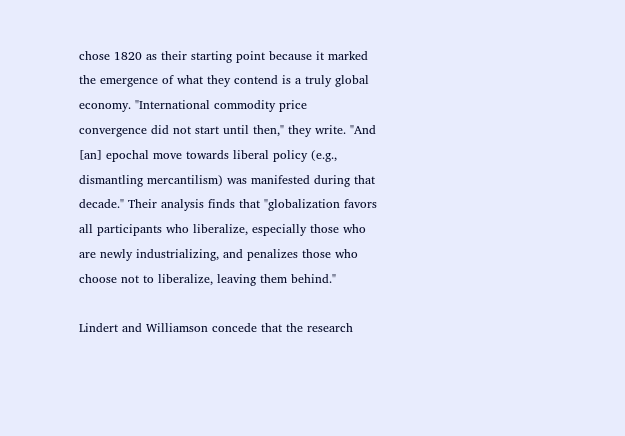chose 1820 as their starting point because it marked the emergence of what they contend is a truly global economy. "International commodity price convergence did not start until then," they write. "And [an] epochal move towards liberal policy (e.g., dismantling mercantilism) was manifested during that decade." Their analysis finds that "globalization favors all participants who liberalize, especially those who are newly industrializing, and penalizes those who choose not to liberalize, leaving them behind."

Lindert and Williamson concede that the research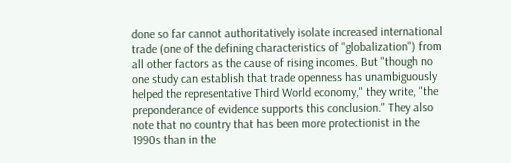done so far cannot authoritatively isolate increased international trade (one of the defining characteristics of "globalization") from all other factors as the cause of rising incomes. But "though no one study can establish that trade openness has unambiguously helped the representative Third World economy," they write, "the preponderance of evidence supports this conclusion." They also note that no country that has been more protectionist in the 1990s than in the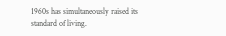1960s has simultaneously raised its standard of living.